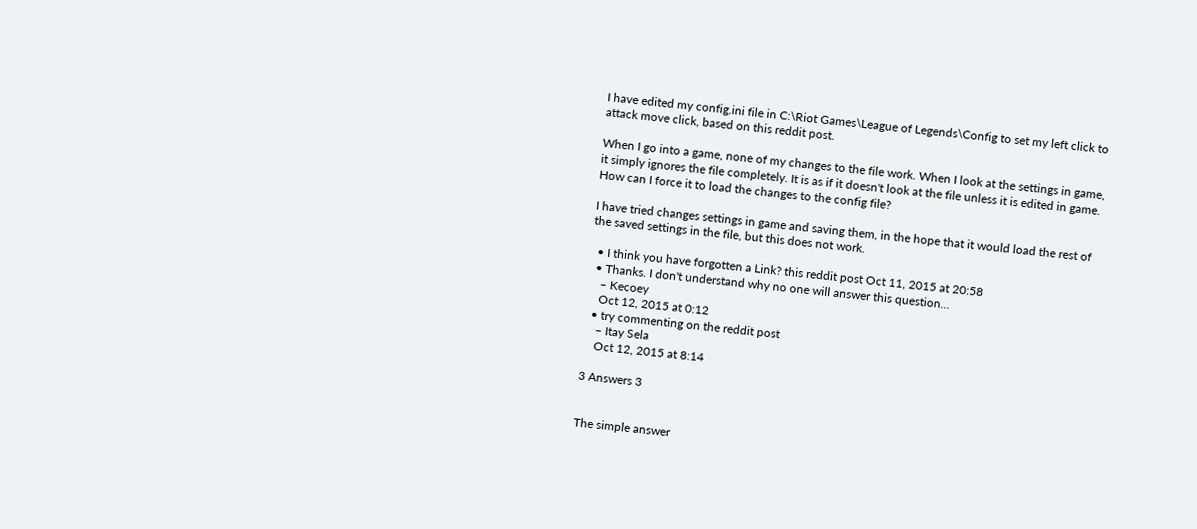I have edited my config.ini file in C:\Riot Games\League of Legends\Config to set my left click to attack move click, based on this reddit post.

When I go into a game, none of my changes to the file work. When I look at the settings in game, it simply ignores the file completely. It is as if it doesn't look at the file unless it is edited in game. How can I force it to load the changes to the config file?

I have tried changes settings in game and saving them, in the hope that it would load the rest of the saved settings in the file, but this does not work.

  • I think you have forgotten a Link? this reddit post Oct 11, 2015 at 20:58
  • Thanks. I don't understand why no one will answer this question...
    – Kecoey
    Oct 12, 2015 at 0:12
  • try commenting on the reddit post
    – Itay Sela
    Oct 12, 2015 at 8:14

3 Answers 3


The simple answer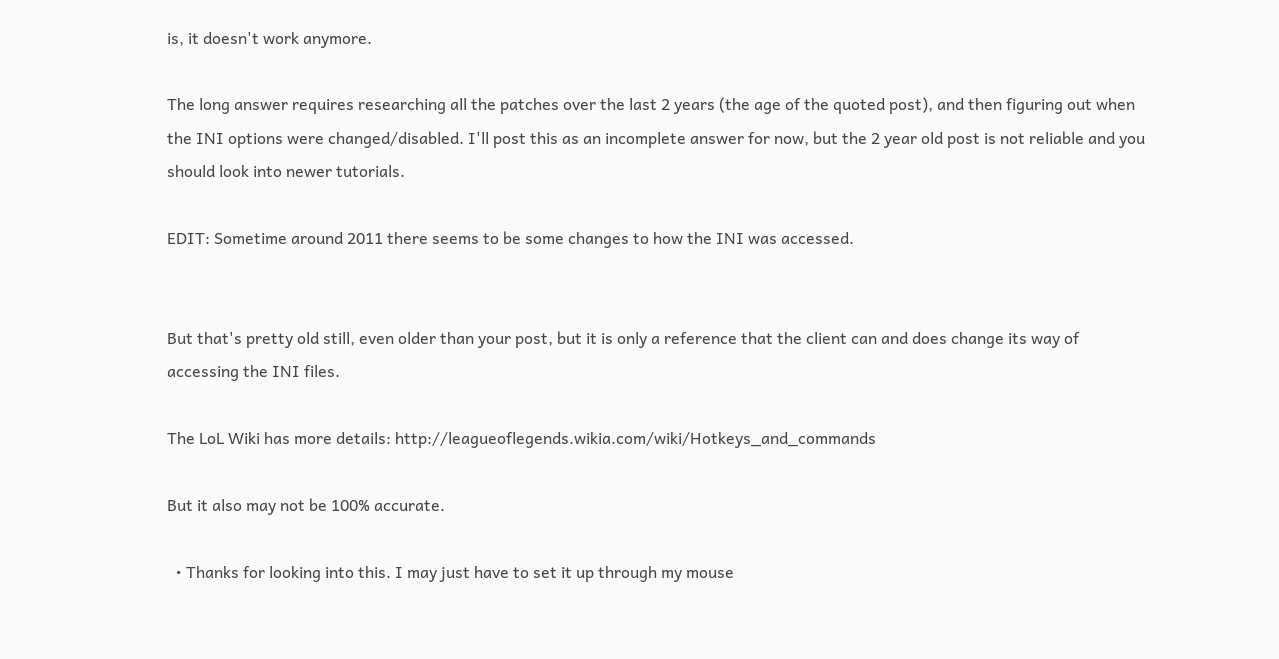is, it doesn't work anymore.

The long answer requires researching all the patches over the last 2 years (the age of the quoted post), and then figuring out when the INI options were changed/disabled. I'll post this as an incomplete answer for now, but the 2 year old post is not reliable and you should look into newer tutorials.

EDIT: Sometime around 2011 there seems to be some changes to how the INI was accessed.


But that's pretty old still, even older than your post, but it is only a reference that the client can and does change its way of accessing the INI files.

The LoL Wiki has more details: http://leagueoflegends.wikia.com/wiki/Hotkeys_and_commands

But it also may not be 100% accurate.

  • Thanks for looking into this. I may just have to set it up through my mouse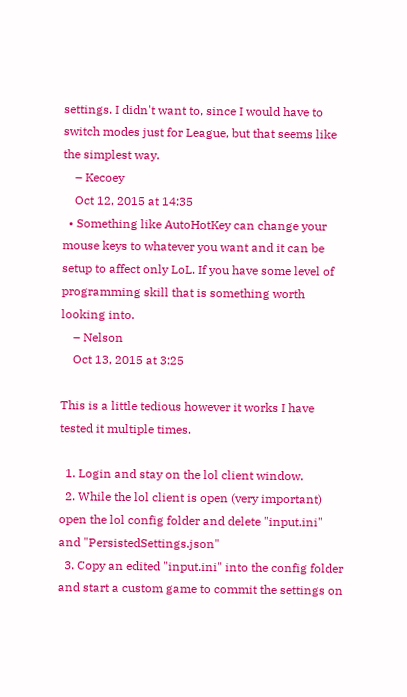settings. I didn't want to, since I would have to switch modes just for League, but that seems like the simplest way.
    – Kecoey
    Oct 12, 2015 at 14:35
  • Something like AutoHotKey can change your mouse keys to whatever you want and it can be setup to affect only LoL. If you have some level of programming skill that is something worth looking into.
    – Nelson
    Oct 13, 2015 at 3:25

This is a little tedious however it works I have tested it multiple times.

  1. Login and stay on the lol client window.
  2. While the lol client is open (very important) open the lol config folder and delete "input.ini" and "PersistedSettings.json"
  3. Copy an edited "input.ini" into the config folder and start a custom game to commit the settings on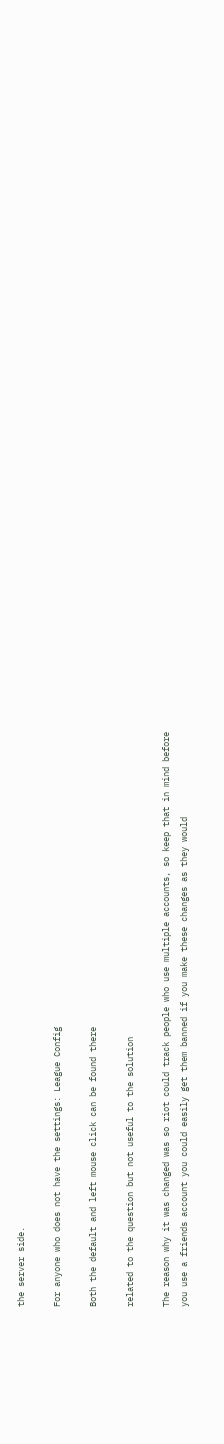the server side.

For anyone who does not have the settings: League Config

Both the default and left mouse click can be found there

related to the question but not useful to the solution

The reason why it was changed was so riot could track people who use multiple accounts, so keep that in mind before you use a friends account you could easily get them banned if you make these changes as they would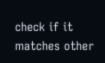check if it matches other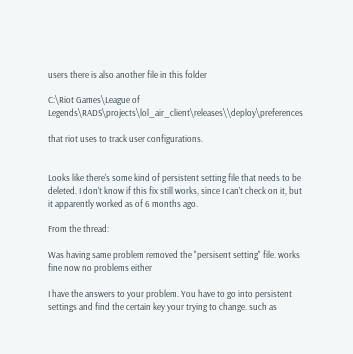users there is also another file in this folder

C:\Riot Games\League of Legends\RADS\projects\lol_air_client\releases\\deploy\preferences

that riot uses to track user configurations.


Looks like there's some kind of persistent setting file that needs to be deleted. I don't know if this fix still works, since I can't check on it, but it apparently worked as of 6 months ago.

From the thread:

Was having same problem removed the "persisent setting" file. works fine now no problems either

I have the answers to your problem. You have to go into persistent settings and find the certain key your trying to change. such as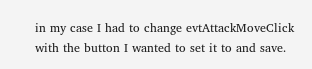in my case I had to change evtAttackMoveClick with the button I wanted to set it to and save.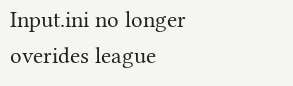Input.ini no longer overides league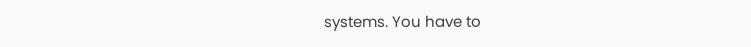systems. You have to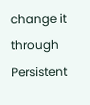change it through Persistent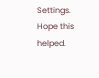Settings. Hope this helped.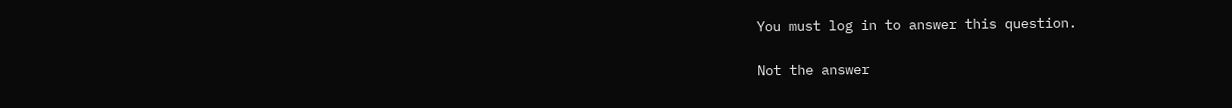You must log in to answer this question.

Not the answer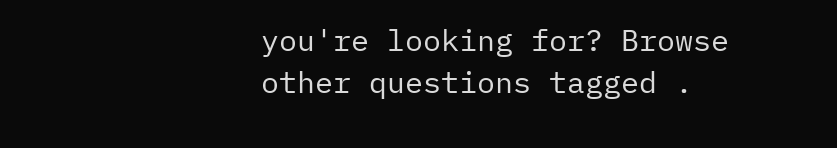you're looking for? Browse other questions tagged .